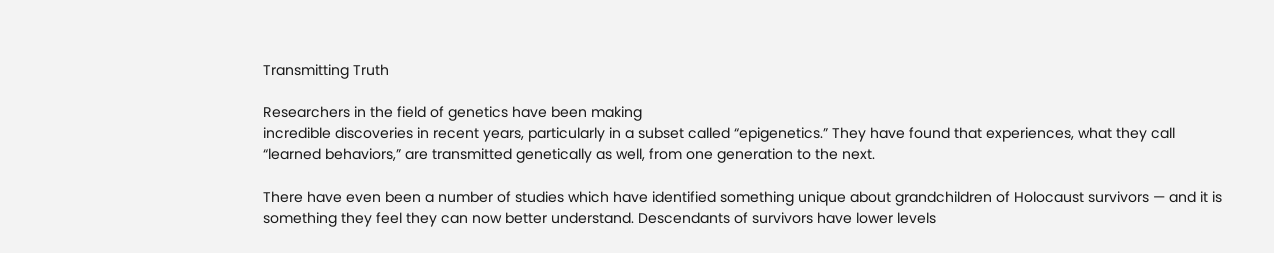Transmitting Truth

Researchers in the field of genetics have been making
incredible discoveries in recent years, particularly in a subset called “epigenetics.” They have found that experiences, what they call “learned behaviors,” are transmitted genetically as well, from one generation to the next.

There have even been a number of studies which have identified something unique about grandchildren of Holocaust survivors — and it is something they feel they can now better understand. Descendants of survivors have lower levels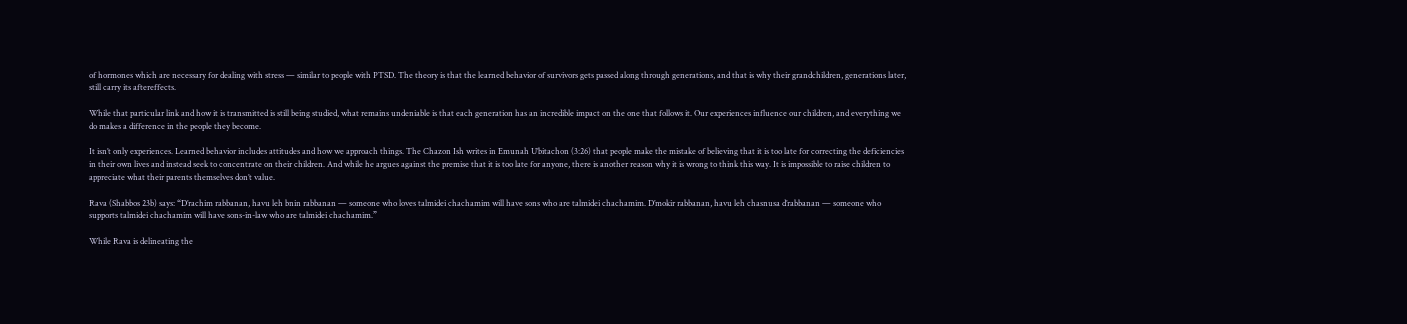of hormones which are necessary for dealing with stress — similar to people with PTSD. The theory is that the learned behavior of survivors gets passed along through generations, and that is why their grandchildren, generations later, still carry its aftereffects.

While that particular link and how it is transmitted is still being studied, what remains undeniable is that each generation has an incredible impact on the one that follows it. Our experiences influence our children, and everything we do makes a difference in the people they become.

It isn’t only experiences. Learned behavior includes attitudes and how we approach things. The Chazon Ish writes in Emunah U’bitachon (3:26) that people make the mistake of believing that it is too late for correcting the deficiencies in their own lives and instead seek to concentrate on their children. And while he argues against the premise that it is too late for anyone, there is another reason why it is wrong to think this way. It is impossible to raise children to appreciate what their parents themselves don’t value.

Rava (Shabbos 23b) says: “D’rachim rabbanan, havu leh bnin rabbanan — someone who loves talmidei chachamim will have sons who are talmidei chachamim. D’mokir rabbanan, havu leh chasnusa d’rabbanan — someone who supports talmidei chachamim will have sons-in-law who are talmidei chachamim.”

While Rava is delineating the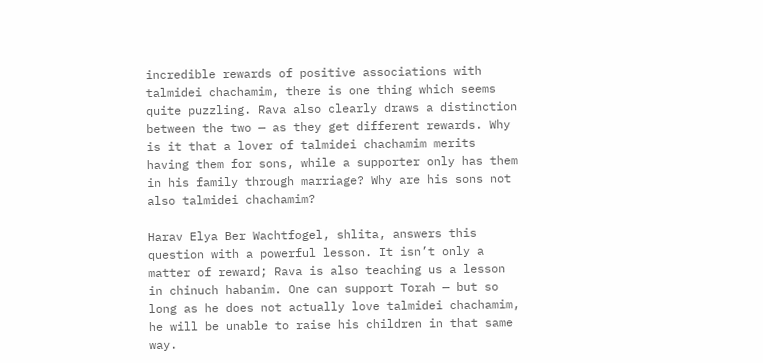incredible rewards of positive associations with talmidei chachamim, there is one thing which seems quite puzzling. Rava also clearly draws a distinction between the two — as they get different rewards. Why is it that a lover of talmidei chachamim merits having them for sons, while a supporter only has them in his family through marriage? Why are his sons not also talmidei chachamim?

Harav Elya Ber Wachtfogel, shlita, answers this question with a powerful lesson. It isn’t only a matter of reward; Rava is also teaching us a lesson in chinuch habanim. One can support Torah — but so long as he does not actually love talmidei chachamim, he will be unable to raise his children in that same way.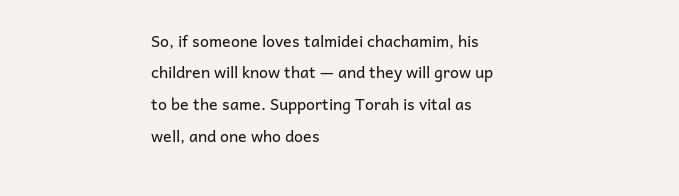So, if someone loves talmidei chachamim, his children will know that — and they will grow up to be the same. Supporting Torah is vital as well, and one who does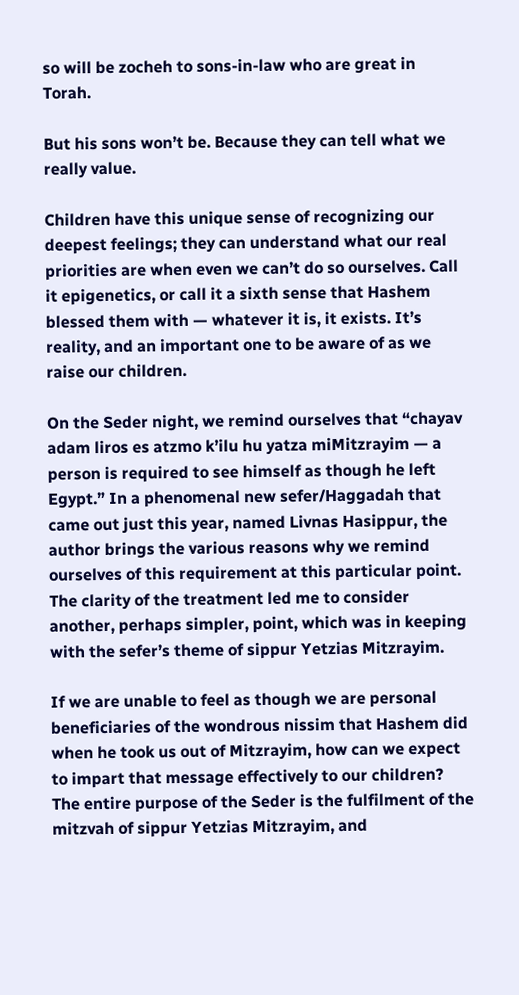so will be zocheh to sons-in-law who are great in Torah.

But his sons won’t be. Because they can tell what we really value.

Children have this unique sense of recognizing our deepest feelings; they can understand what our real priorities are when even we can’t do so ourselves. Call it epigenetics, or call it a sixth sense that Hashem blessed them with — whatever it is, it exists. It’s reality, and an important one to be aware of as we raise our children.

On the Seder night, we remind ourselves that “chayav adam liros es atzmo k’ilu hu yatza miMitzrayim — a person is required to see himself as though he left Egypt.” In a phenomenal new sefer/Haggadah that came out just this year, named Livnas Hasippur, the author brings the various reasons why we remind ourselves of this requirement at this particular point. The clarity of the treatment led me to consider another, perhaps simpler, point, which was in keeping with the sefer’s theme of sippur Yetzias Mitzrayim.

If we are unable to feel as though we are personal beneficiaries of the wondrous nissim that Hashem did when he took us out of Mitzrayim, how can we expect to impart that message effectively to our children? The entire purpose of the Seder is the fulfilment of the mitzvah of sippur Yetzias Mitzrayim, and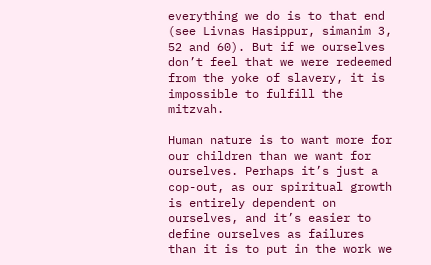everything we do is to that end (see Livnas Hasippur, simanim 3, 52 and 60). But if we ourselves don’t feel that we were redeemed from the yoke of slavery, it is impossible to fulfill the mitzvah.

Human nature is to want more for our children than we want for ourselves. Perhaps it’s just a cop-out, as our spiritual growth is entirely dependent on ourselves, and it’s easier to define ourselves as failures than it is to put in the work we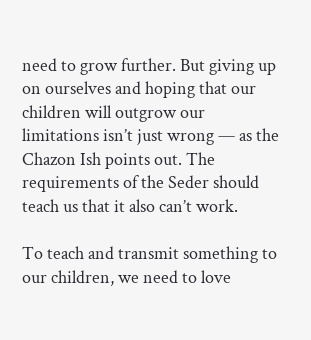need to grow further. But giving up on ourselves and hoping that our children will outgrow our limitations isn’t just wrong — as the Chazon Ish points out. The requirements of the Seder should teach us that it also can’t work.

To teach and transmit something to our children, we need to love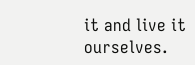it and live it ourselves.